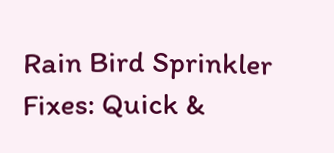Rain Bird Sprinkler Fixes: Quick &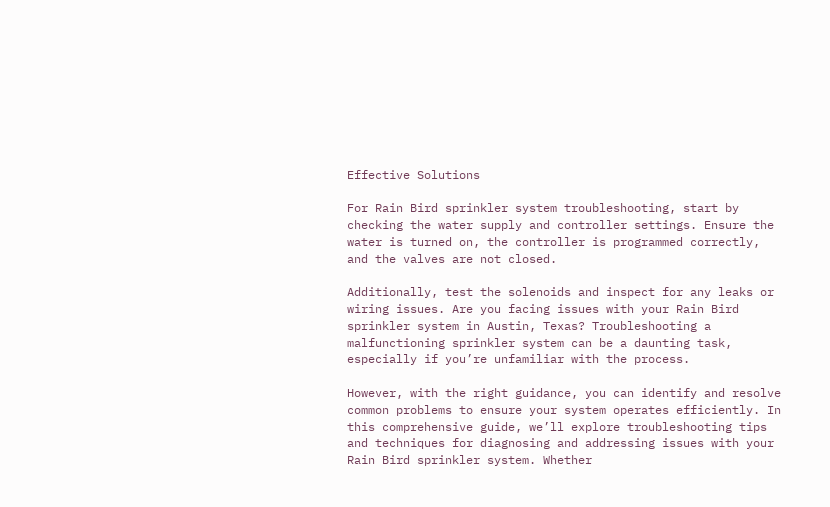Effective Solutions

For Rain Bird sprinkler system troubleshooting, start by checking the water supply and controller settings. Ensure the water is turned on, the controller is programmed correctly, and the valves are not closed.

Additionally, test the solenoids and inspect for any leaks or wiring issues. Are you facing issues with your Rain Bird sprinkler system in Austin, Texas? Troubleshooting a malfunctioning sprinkler system can be a daunting task, especially if you’re unfamiliar with the process.

However, with the right guidance, you can identify and resolve common problems to ensure your system operates efficiently. In this comprehensive guide, we’ll explore troubleshooting tips and techniques for diagnosing and addressing issues with your Rain Bird sprinkler system. Whether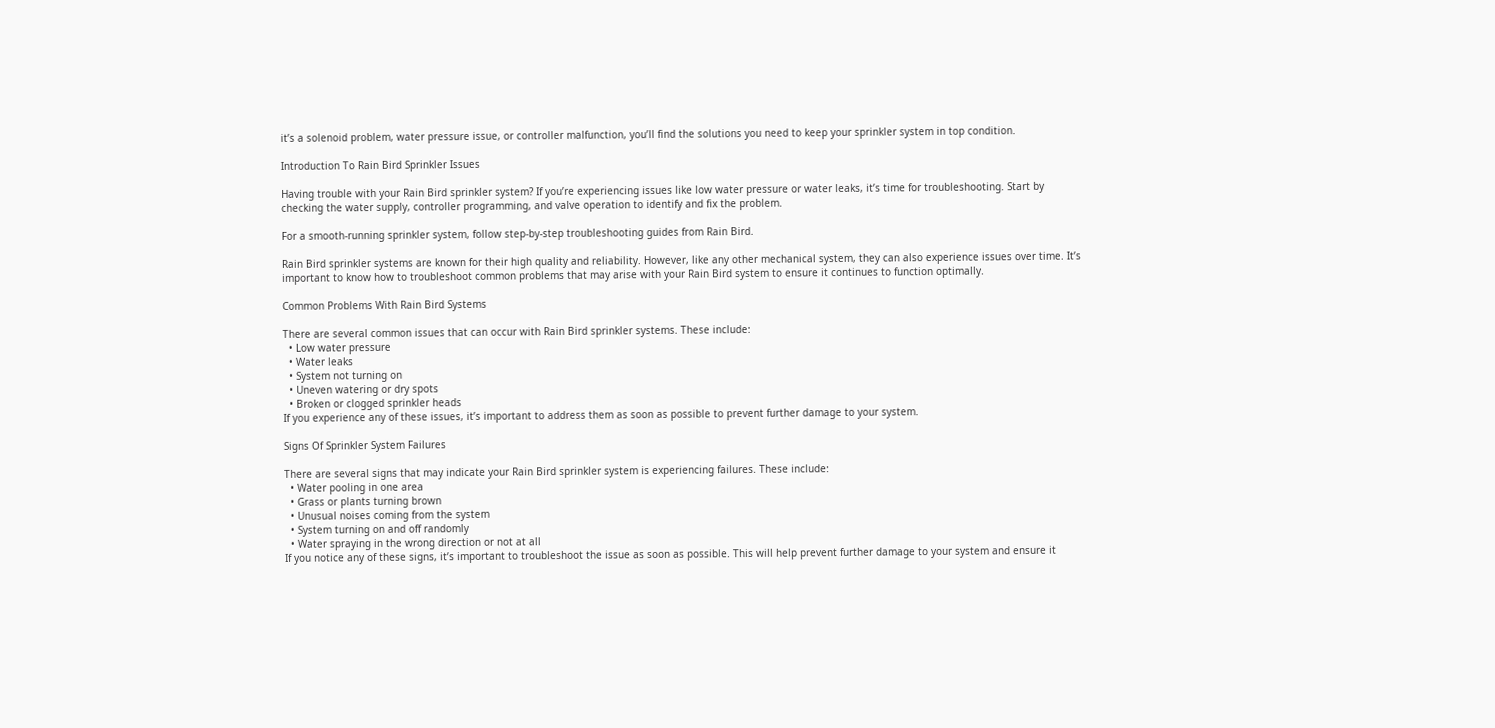it’s a solenoid problem, water pressure issue, or controller malfunction, you’ll find the solutions you need to keep your sprinkler system in top condition.

Introduction To Rain Bird Sprinkler Issues

Having trouble with your Rain Bird sprinkler system? If you’re experiencing issues like low water pressure or water leaks, it’s time for troubleshooting. Start by checking the water supply, controller programming, and valve operation to identify and fix the problem.

For a smooth-running sprinkler system, follow step-by-step troubleshooting guides from Rain Bird.

Rain Bird sprinkler systems are known for their high quality and reliability. However, like any other mechanical system, they can also experience issues over time. It’s important to know how to troubleshoot common problems that may arise with your Rain Bird system to ensure it continues to function optimally.

Common Problems With Rain Bird Systems

There are several common issues that can occur with Rain Bird sprinkler systems. These include:
  • Low water pressure
  • Water leaks
  • System not turning on
  • Uneven watering or dry spots
  • Broken or clogged sprinkler heads
If you experience any of these issues, it’s important to address them as soon as possible to prevent further damage to your system.

Signs Of Sprinkler System Failures

There are several signs that may indicate your Rain Bird sprinkler system is experiencing failures. These include:
  • Water pooling in one area
  • Grass or plants turning brown
  • Unusual noises coming from the system
  • System turning on and off randomly
  • Water spraying in the wrong direction or not at all
If you notice any of these signs, it’s important to troubleshoot the issue as soon as possible. This will help prevent further damage to your system and ensure it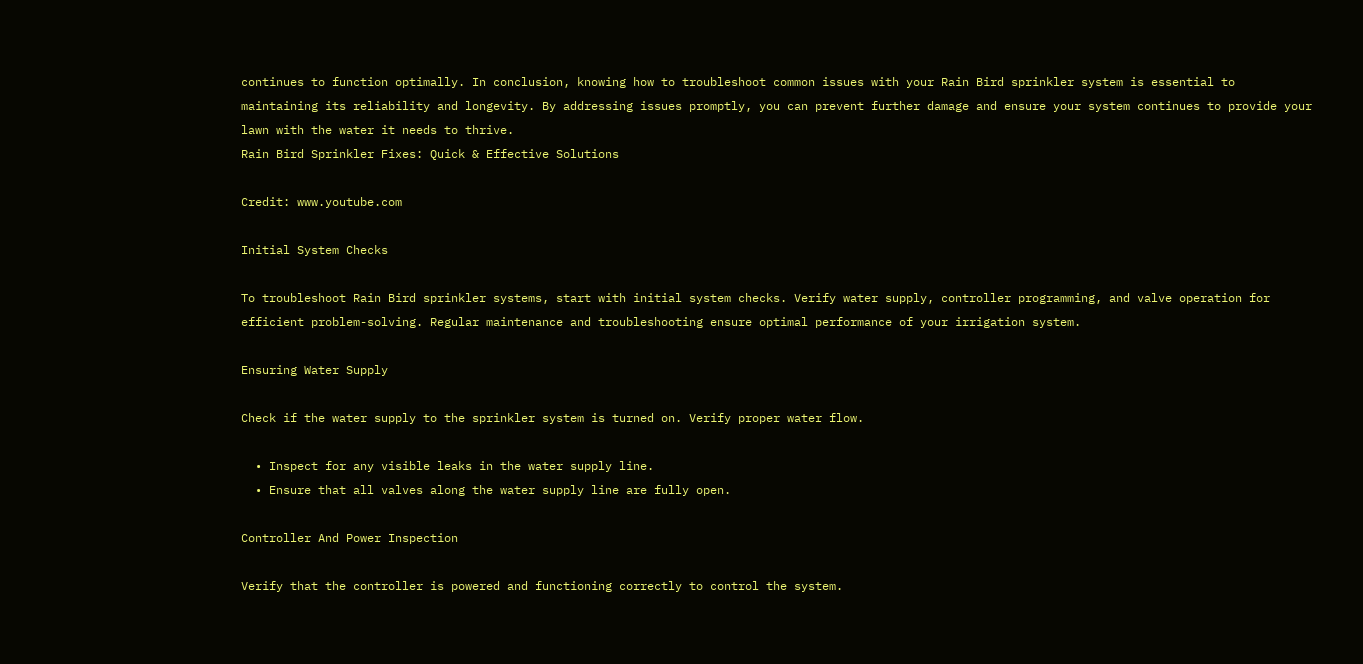continues to function optimally. In conclusion, knowing how to troubleshoot common issues with your Rain Bird sprinkler system is essential to maintaining its reliability and longevity. By addressing issues promptly, you can prevent further damage and ensure your system continues to provide your lawn with the water it needs to thrive.
Rain Bird Sprinkler Fixes: Quick & Effective Solutions

Credit: www.youtube.com

Initial System Checks

To troubleshoot Rain Bird sprinkler systems, start with initial system checks. Verify water supply, controller programming, and valve operation for efficient problem-solving. Regular maintenance and troubleshooting ensure optimal performance of your irrigation system.

Ensuring Water Supply

Check if the water supply to the sprinkler system is turned on. Verify proper water flow.

  • Inspect for any visible leaks in the water supply line.
  • Ensure that all valves along the water supply line are fully open.

Controller And Power Inspection

Verify that the controller is powered and functioning correctly to control the system.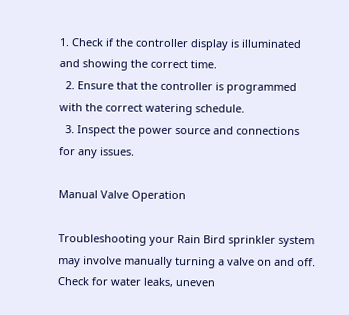1. Check if the controller display is illuminated and showing the correct time.
  2. Ensure that the controller is programmed with the correct watering schedule.
  3. Inspect the power source and connections for any issues.

Manual Valve Operation

Troubleshooting your Rain Bird sprinkler system may involve manually turning a valve on and off. Check for water leaks, uneven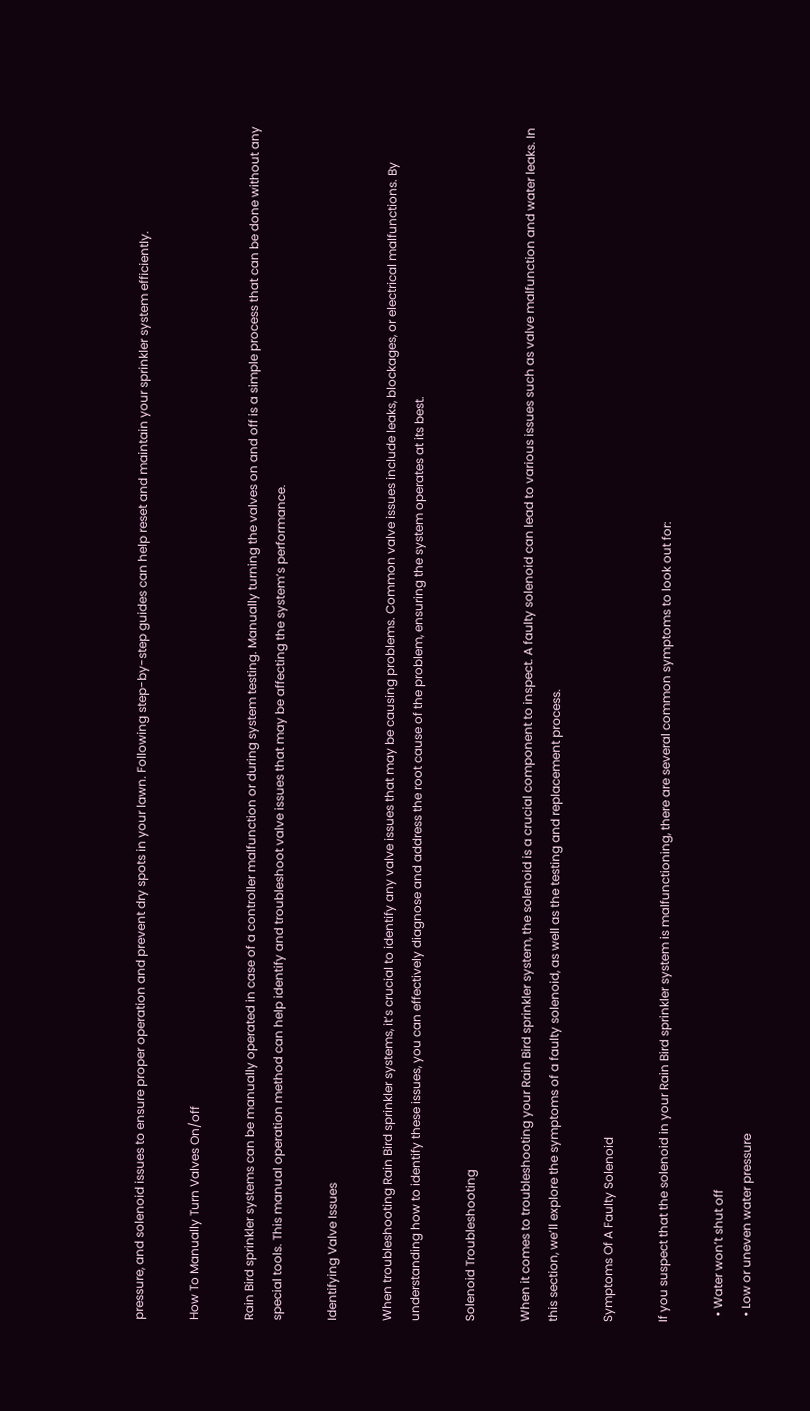pressure, and solenoid issues to ensure proper operation and prevent dry spots in your lawn. Following step-by-step guides can help reset and maintain your sprinkler system efficiently.

How To Manually Turn Valves On/off

Rain Bird sprinkler systems can be manually operated in case of a controller malfunction or during system testing. Manually turning the valves on and off is a simple process that can be done without any special tools. This manual operation method can help identify and troubleshoot valve issues that may be affecting the system’s performance.

Identifying Valve Issues

When troubleshooting Rain Bird sprinkler systems, it’s crucial to identify any valve issues that may be causing problems. Common valve issues include leaks, blockages, or electrical malfunctions. By understanding how to identify these issues, you can effectively diagnose and address the root cause of the problem, ensuring the system operates at its best.

Solenoid Troubleshooting

When it comes to troubleshooting your Rain Bird sprinkler system, the solenoid is a crucial component to inspect. A faulty solenoid can lead to various issues such as valve malfunction and water leaks. In this section, we’ll explore the symptoms of a faulty solenoid, as well as the testing and replacement process.

Symptoms Of A Faulty Solenoid

If you suspect that the solenoid in your Rain Bird sprinkler system is malfunctioning, there are several common symptoms to look out for:

  • Water won’t shut off
  • Low or uneven water pressure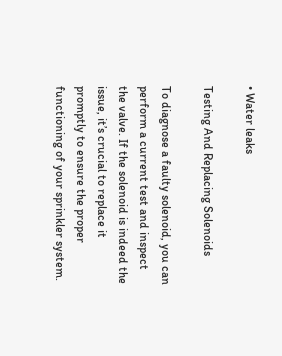• Water leaks

Testing And Replacing Solenoids

To diagnose a faulty solenoid, you can perform a current test and inspect the valve. If the solenoid is indeed the issue, it’s crucial to replace it promptly to ensure the proper functioning of your sprinkler system.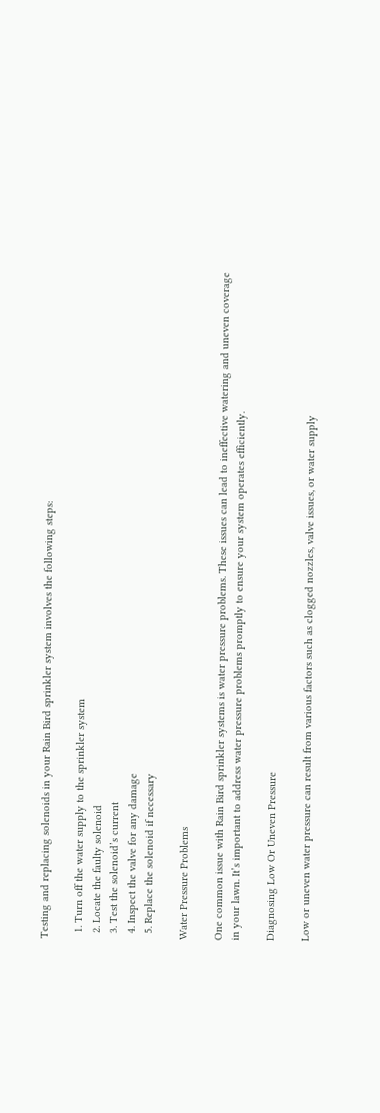Testing and replacing solenoids in your Rain Bird sprinkler system involves the following steps:

  1. Turn off the water supply to the sprinkler system
  2. Locate the faulty solenoid
  3. Test the solenoid’s current
  4. Inspect the valve for any damage
  5. Replace the solenoid if necessary

Water Pressure Problems

One common issue with Rain Bird sprinkler systems is water pressure problems. These issues can lead to ineffective watering and uneven coverage in your lawn. It’s important to address water pressure problems promptly to ensure your system operates efficiently.

Diagnosing Low Or Uneven Pressure

Low or uneven water pressure can result from various factors such as clogged nozzles, valve issues, or water supply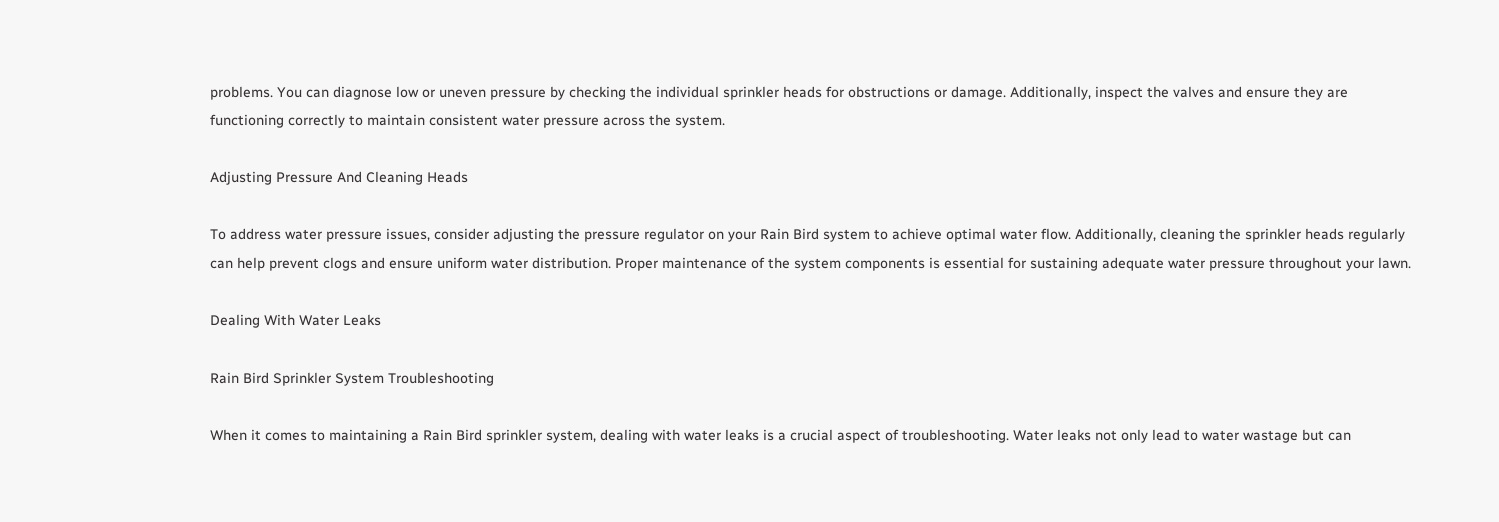problems. You can diagnose low or uneven pressure by checking the individual sprinkler heads for obstructions or damage. Additionally, inspect the valves and ensure they are functioning correctly to maintain consistent water pressure across the system.

Adjusting Pressure And Cleaning Heads

To address water pressure issues, consider adjusting the pressure regulator on your Rain Bird system to achieve optimal water flow. Additionally, cleaning the sprinkler heads regularly can help prevent clogs and ensure uniform water distribution. Proper maintenance of the system components is essential for sustaining adequate water pressure throughout your lawn.

Dealing With Water Leaks

Rain Bird Sprinkler System Troubleshooting

When it comes to maintaining a Rain Bird sprinkler system, dealing with water leaks is a crucial aspect of troubleshooting. Water leaks not only lead to water wastage but can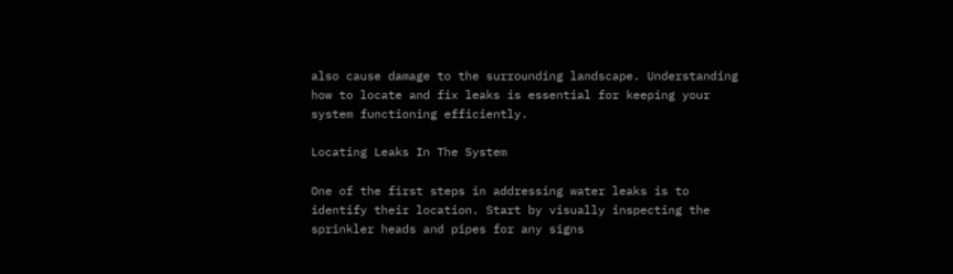also cause damage to the surrounding landscape. Understanding how to locate and fix leaks is essential for keeping your system functioning efficiently.

Locating Leaks In The System

One of the first steps in addressing water leaks is to identify their location. Start by visually inspecting the sprinkler heads and pipes for any signs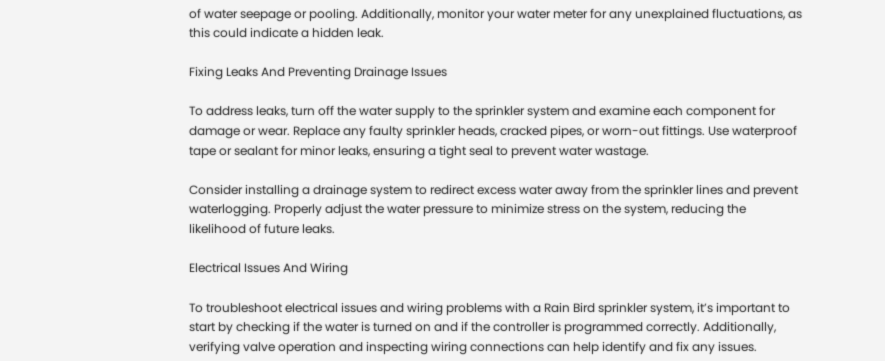of water seepage or pooling. Additionally, monitor your water meter for any unexplained fluctuations, as this could indicate a hidden leak.

Fixing Leaks And Preventing Drainage Issues

To address leaks, turn off the water supply to the sprinkler system and examine each component for damage or wear. Replace any faulty sprinkler heads, cracked pipes, or worn-out fittings. Use waterproof tape or sealant for minor leaks, ensuring a tight seal to prevent water wastage.

Consider installing a drainage system to redirect excess water away from the sprinkler lines and prevent waterlogging. Properly adjust the water pressure to minimize stress on the system, reducing the likelihood of future leaks.

Electrical Issues And Wiring

To troubleshoot electrical issues and wiring problems with a Rain Bird sprinkler system, it’s important to start by checking if the water is turned on and if the controller is programmed correctly. Additionally, verifying valve operation and inspecting wiring connections can help identify and fix any issues.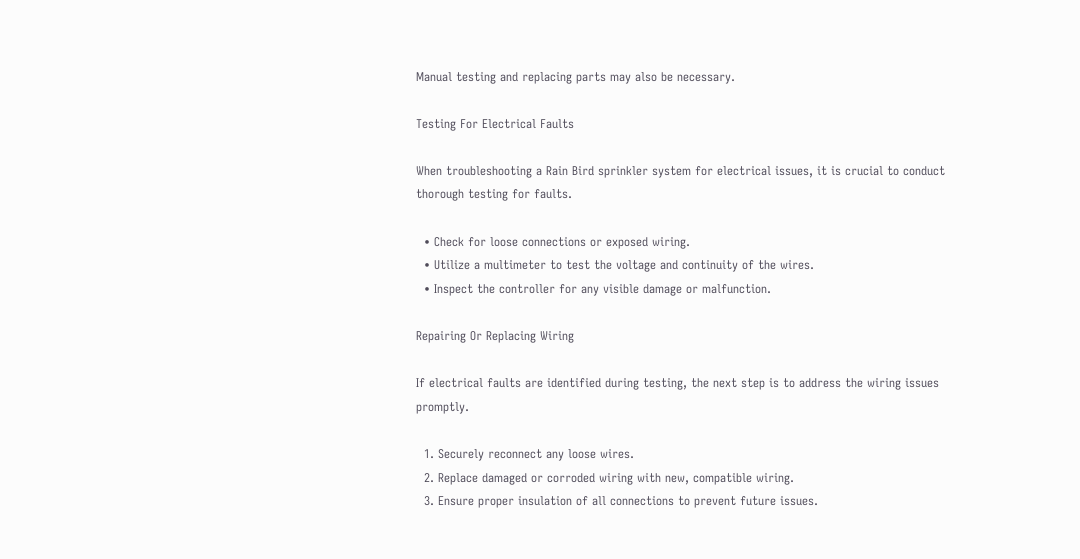Manual testing and replacing parts may also be necessary.

Testing For Electrical Faults

When troubleshooting a Rain Bird sprinkler system for electrical issues, it is crucial to conduct thorough testing for faults.

  • Check for loose connections or exposed wiring.
  • Utilize a multimeter to test the voltage and continuity of the wires.
  • Inspect the controller for any visible damage or malfunction.

Repairing Or Replacing Wiring

If electrical faults are identified during testing, the next step is to address the wiring issues promptly.

  1. Securely reconnect any loose wires.
  2. Replace damaged or corroded wiring with new, compatible wiring.
  3. Ensure proper insulation of all connections to prevent future issues.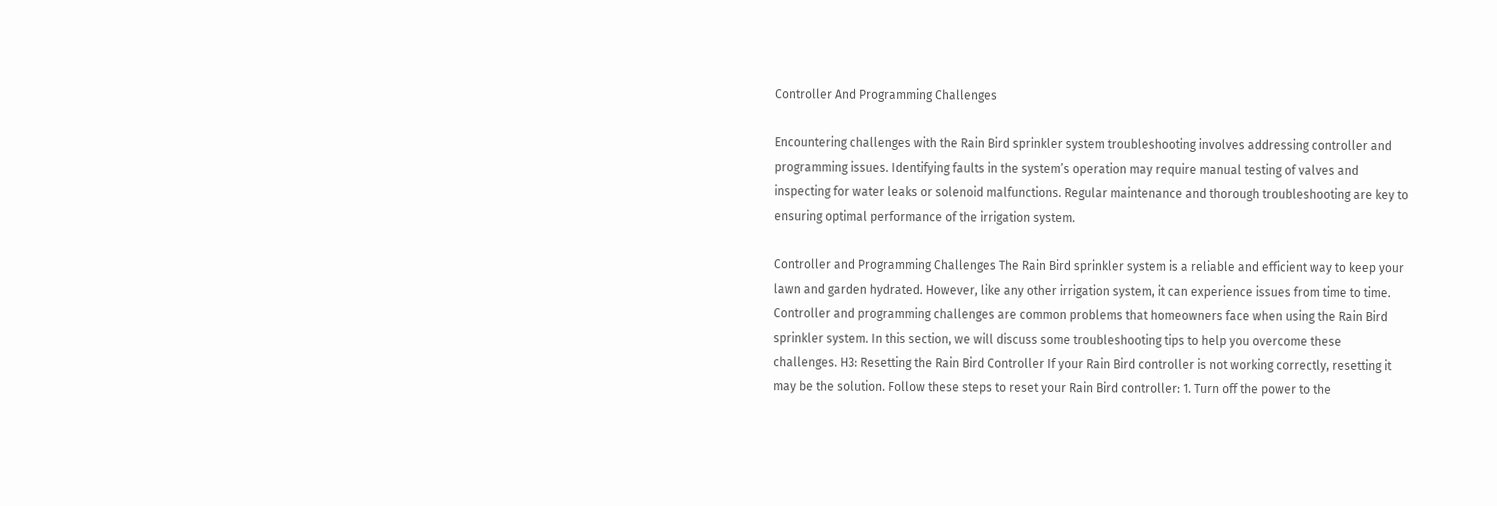Controller And Programming Challenges

Encountering challenges with the Rain Bird sprinkler system troubleshooting involves addressing controller and programming issues. Identifying faults in the system’s operation may require manual testing of valves and inspecting for water leaks or solenoid malfunctions. Regular maintenance and thorough troubleshooting are key to ensuring optimal performance of the irrigation system.

Controller and Programming Challenges The Rain Bird sprinkler system is a reliable and efficient way to keep your lawn and garden hydrated. However, like any other irrigation system, it can experience issues from time to time. Controller and programming challenges are common problems that homeowners face when using the Rain Bird sprinkler system. In this section, we will discuss some troubleshooting tips to help you overcome these challenges. H3: Resetting the Rain Bird Controller If your Rain Bird controller is not working correctly, resetting it may be the solution. Follow these steps to reset your Rain Bird controller: 1. Turn off the power to the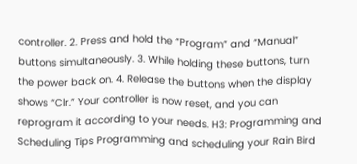controller. 2. Press and hold the “Program” and “Manual” buttons simultaneously. 3. While holding these buttons, turn the power back on. 4. Release the buttons when the display shows “Clr.” Your controller is now reset, and you can reprogram it according to your needs. H3: Programming and Scheduling Tips Programming and scheduling your Rain Bird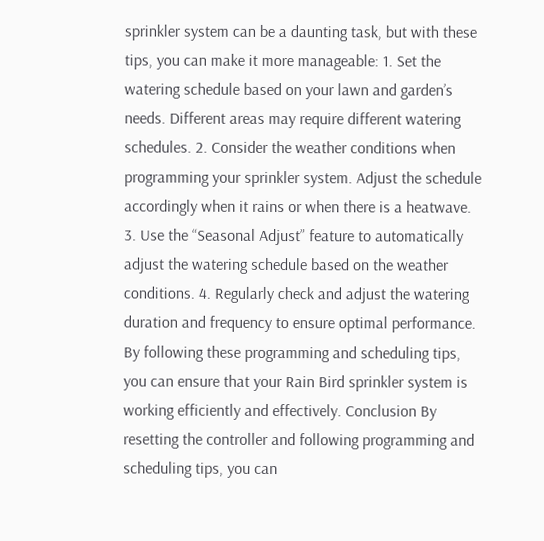sprinkler system can be a daunting task, but with these tips, you can make it more manageable: 1. Set the watering schedule based on your lawn and garden’s needs. Different areas may require different watering schedules. 2. Consider the weather conditions when programming your sprinkler system. Adjust the schedule accordingly when it rains or when there is a heatwave. 3. Use the “Seasonal Adjust” feature to automatically adjust the watering schedule based on the weather conditions. 4. Regularly check and adjust the watering duration and frequency to ensure optimal performance. By following these programming and scheduling tips, you can ensure that your Rain Bird sprinkler system is working efficiently and effectively. Conclusion By resetting the controller and following programming and scheduling tips, you can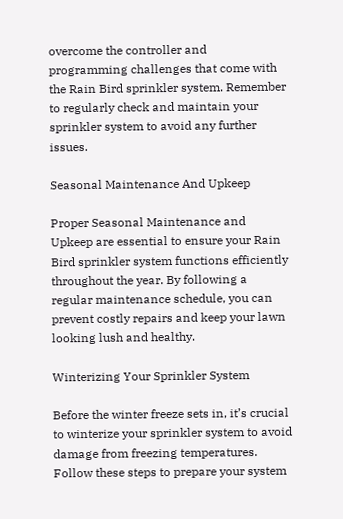overcome the controller and programming challenges that come with the Rain Bird sprinkler system. Remember to regularly check and maintain your sprinkler system to avoid any further issues.

Seasonal Maintenance And Upkeep

Proper Seasonal Maintenance and Upkeep are essential to ensure your Rain Bird sprinkler system functions efficiently throughout the year. By following a regular maintenance schedule, you can prevent costly repairs and keep your lawn looking lush and healthy.

Winterizing Your Sprinkler System

Before the winter freeze sets in, it’s crucial to winterize your sprinkler system to avoid damage from freezing temperatures. Follow these steps to prepare your system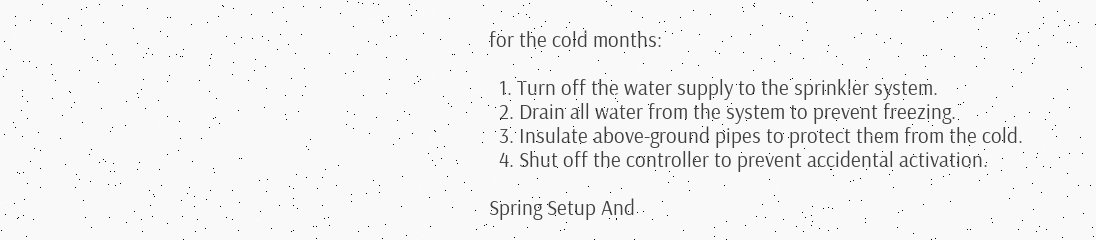for the cold months:

  1. Turn off the water supply to the sprinkler system.
  2. Drain all water from the system to prevent freezing.
  3. Insulate above-ground pipes to protect them from the cold.
  4. Shut off the controller to prevent accidental activation.

Spring Setup And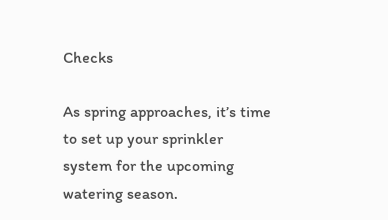Checks

As spring approaches, it’s time to set up your sprinkler system for the upcoming watering season.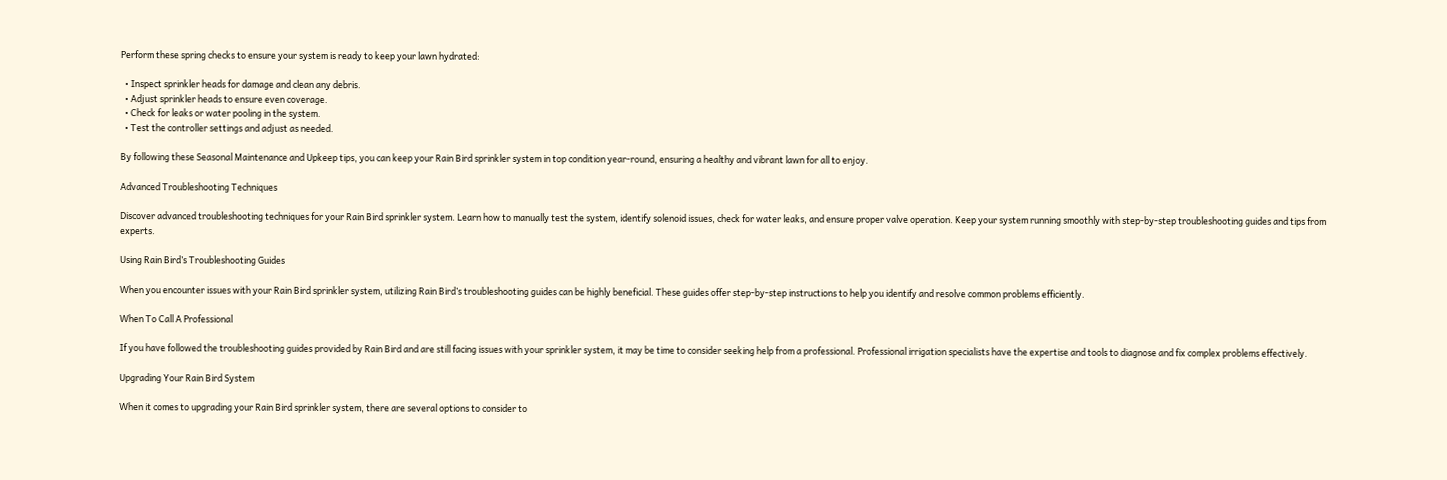Perform these spring checks to ensure your system is ready to keep your lawn hydrated:

  • Inspect sprinkler heads for damage and clean any debris.
  • Adjust sprinkler heads to ensure even coverage.
  • Check for leaks or water pooling in the system.
  • Test the controller settings and adjust as needed.

By following these Seasonal Maintenance and Upkeep tips, you can keep your Rain Bird sprinkler system in top condition year-round, ensuring a healthy and vibrant lawn for all to enjoy.

Advanced Troubleshooting Techniques

Discover advanced troubleshooting techniques for your Rain Bird sprinkler system. Learn how to manually test the system, identify solenoid issues, check for water leaks, and ensure proper valve operation. Keep your system running smoothly with step-by-step troubleshooting guides and tips from experts.

Using Rain Bird’s Troubleshooting Guides

When you encounter issues with your Rain Bird sprinkler system, utilizing Rain Bird’s troubleshooting guides can be highly beneficial. These guides offer step-by-step instructions to help you identify and resolve common problems efficiently.

When To Call A Professional

If you have followed the troubleshooting guides provided by Rain Bird and are still facing issues with your sprinkler system, it may be time to consider seeking help from a professional. Professional irrigation specialists have the expertise and tools to diagnose and fix complex problems effectively.

Upgrading Your Rain Bird System

When it comes to upgrading your Rain Bird sprinkler system, there are several options to consider to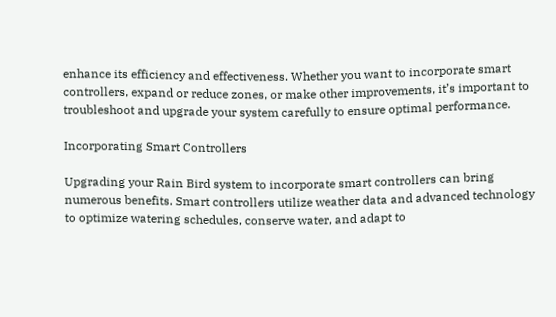enhance its efficiency and effectiveness. Whether you want to incorporate smart controllers, expand or reduce zones, or make other improvements, it’s important to troubleshoot and upgrade your system carefully to ensure optimal performance.

Incorporating Smart Controllers

Upgrading your Rain Bird system to incorporate smart controllers can bring numerous benefits. Smart controllers utilize weather data and advanced technology to optimize watering schedules, conserve water, and adapt to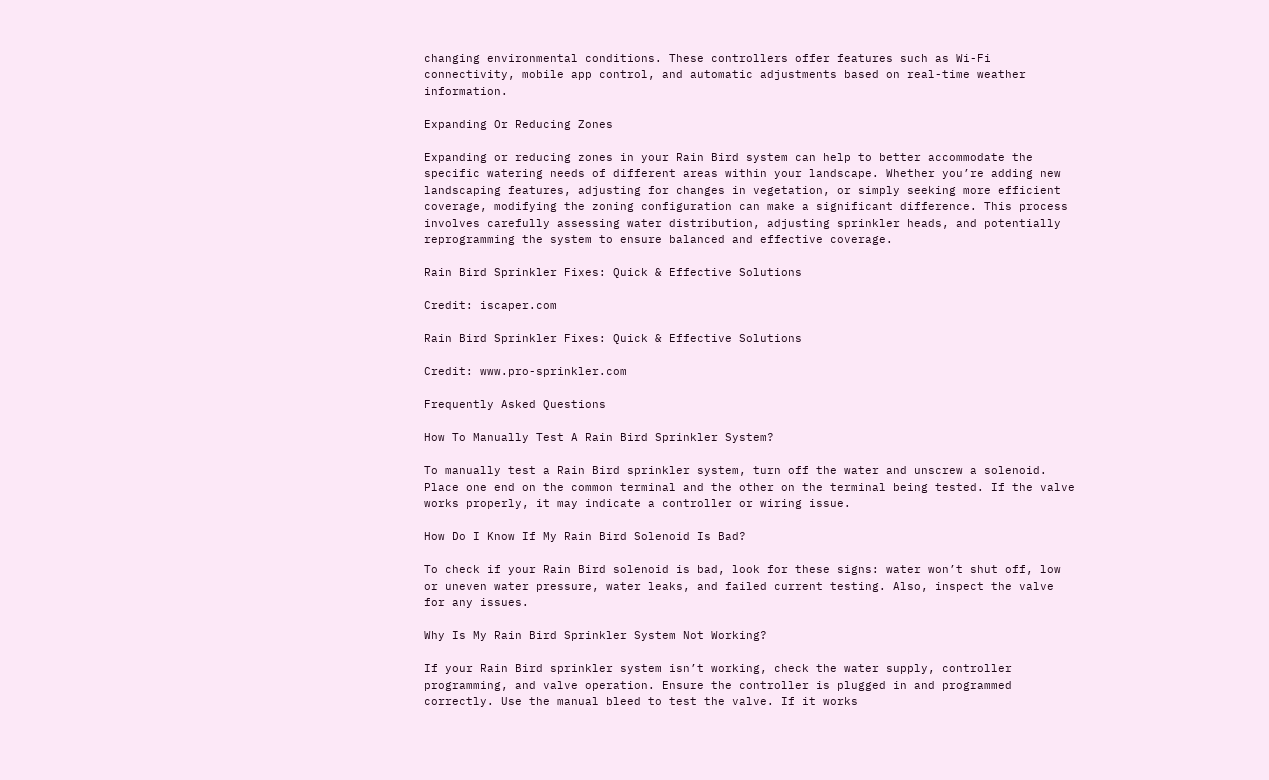changing environmental conditions. These controllers offer features such as Wi-Fi connectivity, mobile app control, and automatic adjustments based on real-time weather information.

Expanding Or Reducing Zones

Expanding or reducing zones in your Rain Bird system can help to better accommodate the specific watering needs of different areas within your landscape. Whether you’re adding new landscaping features, adjusting for changes in vegetation, or simply seeking more efficient coverage, modifying the zoning configuration can make a significant difference. This process involves carefully assessing water distribution, adjusting sprinkler heads, and potentially reprogramming the system to ensure balanced and effective coverage.

Rain Bird Sprinkler Fixes: Quick & Effective Solutions

Credit: iscaper.com

Rain Bird Sprinkler Fixes: Quick & Effective Solutions

Credit: www.pro-sprinkler.com

Frequently Asked Questions

How To Manually Test A Rain Bird Sprinkler System?

To manually test a Rain Bird sprinkler system, turn off the water and unscrew a solenoid. Place one end on the common terminal and the other on the terminal being tested. If the valve works properly, it may indicate a controller or wiring issue.

How Do I Know If My Rain Bird Solenoid Is Bad?

To check if your Rain Bird solenoid is bad, look for these signs: water won’t shut off, low or uneven water pressure, water leaks, and failed current testing. Also, inspect the valve for any issues.

Why Is My Rain Bird Sprinkler System Not Working?

If your Rain Bird sprinkler system isn’t working, check the water supply, controller programming, and valve operation. Ensure the controller is plugged in and programmed correctly. Use the manual bleed to test the valve. If it works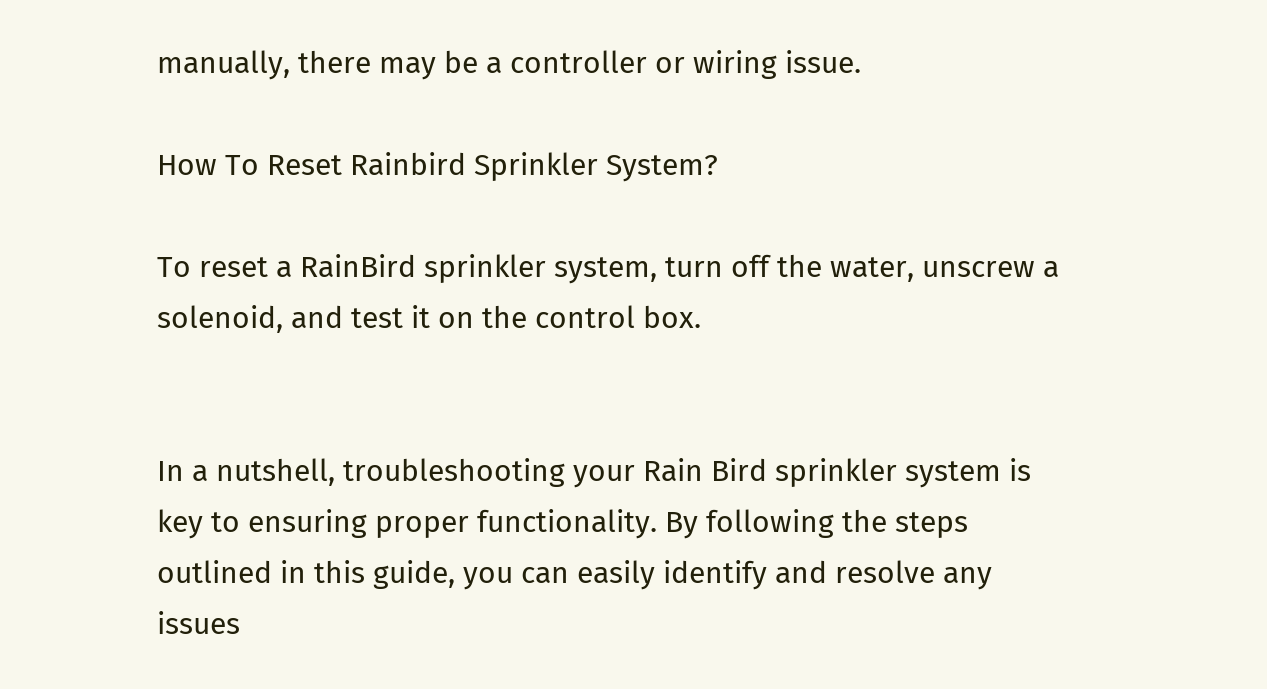manually, there may be a controller or wiring issue.

How To Reset Rainbird Sprinkler System?

To reset a RainBird sprinkler system, turn off the water, unscrew a solenoid, and test it on the control box.


In a nutshell, troubleshooting your Rain Bird sprinkler system is key to ensuring proper functionality. By following the steps outlined in this guide, you can easily identify and resolve any issues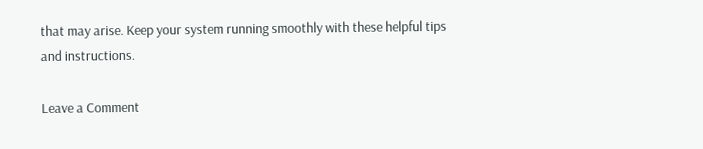that may arise. Keep your system running smoothly with these helpful tips and instructions.

Leave a Comment